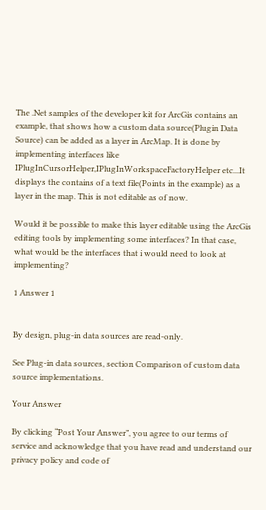The .Net samples of the developer kit for ArcGis contains an example, that shows how a custom data source(Plugin Data Source) can be added as a layer in ArcMap. It is done by implementing interfaces like IPlugInCursorHelper,IPlugInWorkspaceFactoryHelper etc...It displays the contains of a text file(Points in the example) as a layer in the map. This is not editable as of now.

Would it be possible to make this layer editable using the ArcGis editing tools by implementing some interfaces? In that case, what would be the interfaces that i would need to look at implementing?

1 Answer 1


By design, plug-in data sources are read-only.

See Plug-in data sources, section Comparison of custom data source implementations.

Your Answer

By clicking “Post Your Answer”, you agree to our terms of service and acknowledge that you have read and understand our privacy policy and code of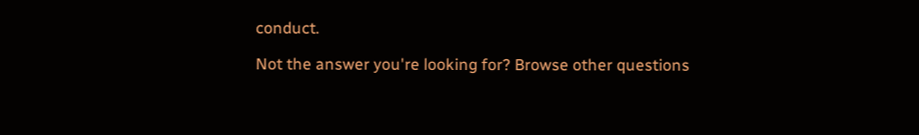conduct.

Not the answer you're looking for? Browse other questions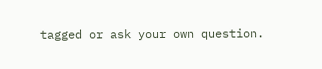tagged or ask your own question.